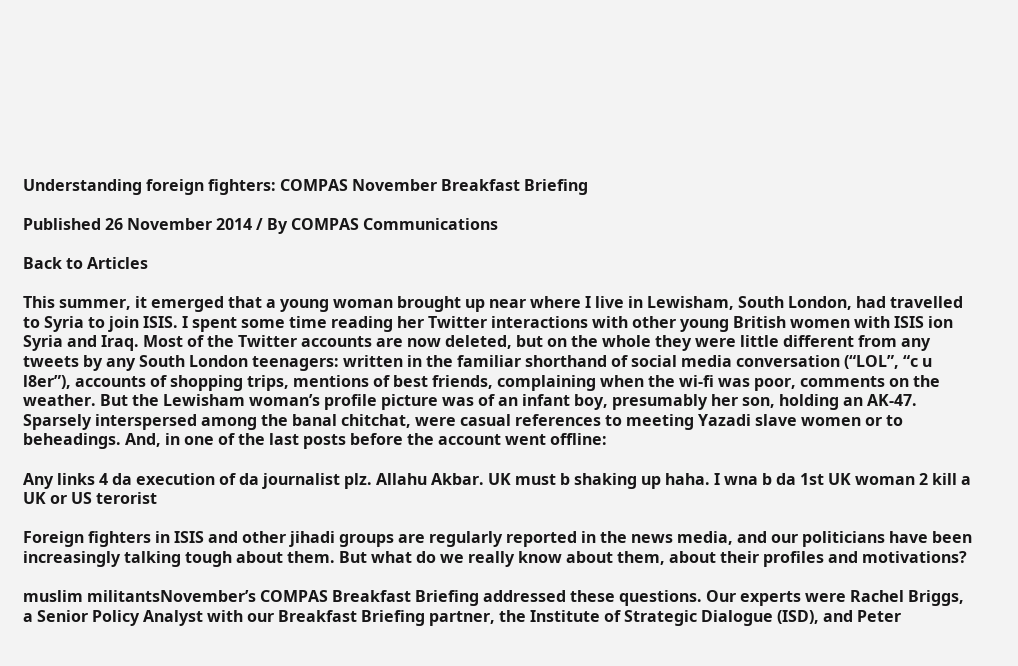Understanding foreign fighters: COMPAS November Breakfast Briefing

Published 26 November 2014 / By COMPAS Communications

Back to Articles

This summer, it emerged that a young woman brought up near where I live in Lewisham, South London, had travelled to Syria to join ISIS. I spent some time reading her Twitter interactions with other young British women with ISIS ion Syria and Iraq. Most of the Twitter accounts are now deleted, but on the whole they were little different from any tweets by any South London teenagers: written in the familiar shorthand of social media conversation (“LOL”, “c u l8er”), accounts of shopping trips, mentions of best friends, complaining when the wi-fi was poor, comments on the weather. But the Lewisham woman’s profile picture was of an infant boy, presumably her son, holding an AK-47. Sparsely interspersed among the banal chitchat, were casual references to meeting Yazadi slave women or to beheadings. And, in one of the last posts before the account went offline:

Any links 4 da execution of da journalist plz. Allahu Akbar. UK must b shaking up haha. I wna b da 1st UK woman 2 kill a UK or US terorist

Foreign fighters in ISIS and other jihadi groups are regularly reported in the news media, and our politicians have been increasingly talking tough about them. But what do we really know about them, about their profiles and motivations?

muslim militantsNovember’s COMPAS Breakfast Briefing addressed these questions. Our experts were Rachel Briggs, a Senior Policy Analyst with our Breakfast Briefing partner, the Institute of Strategic Dialogue (ISD), and Peter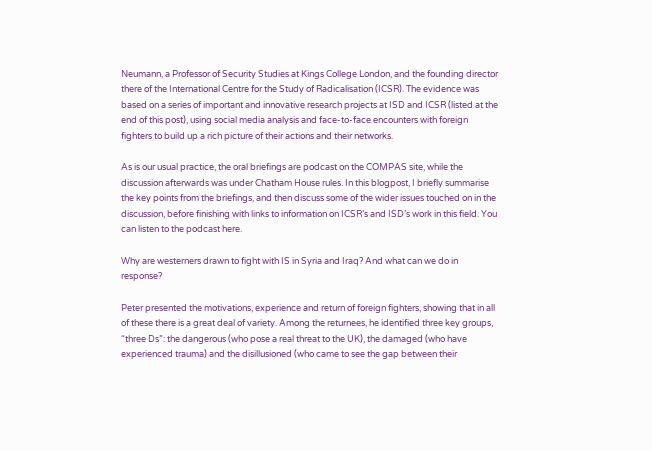Neumann, a Professor of Security Studies at Kings College London, and the founding director there of the International Centre for the Study of Radicalisation (ICSR). The evidence was based on a series of important and innovative research projects at ISD and ICSR (listed at the end of this post), using social media analysis and face-to-face encounters with foreign fighters to build up a rich picture of their actions and their networks.

As is our usual practice, the oral briefings are podcast on the COMPAS site, while the discussion afterwards was under Chatham House rules. In this blogpost, I briefly summarise the key points from the briefings, and then discuss some of the wider issues touched on in the discussion, before finishing with links to information on ICSR’s and ISD’s work in this field. You can listen to the podcast here.

Why are westerners drawn to fight with IS in Syria and Iraq? And what can we do in response?

Peter presented the motivations, experience and return of foreign fighters, showing that in all of these there is a great deal of variety. Among the returnees, he identified three key groups, “three Ds”: the dangerous (who pose a real threat to the UK), the damaged (who have experienced trauma) and the disillusioned (who came to see the gap between their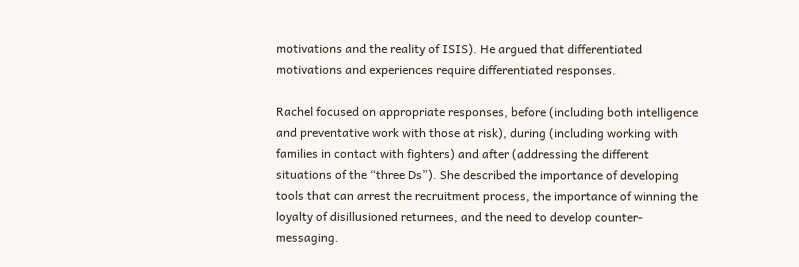motivations and the reality of ISIS). He argued that differentiated motivations and experiences require differentiated responses.

Rachel focused on appropriate responses, before (including both intelligence and preventative work with those at risk), during (including working with families in contact with fighters) and after (addressing the different situations of the “three Ds”). She described the importance of developing tools that can arrest the recruitment process, the importance of winning the loyalty of disillusioned returnees, and the need to develop counter-messaging.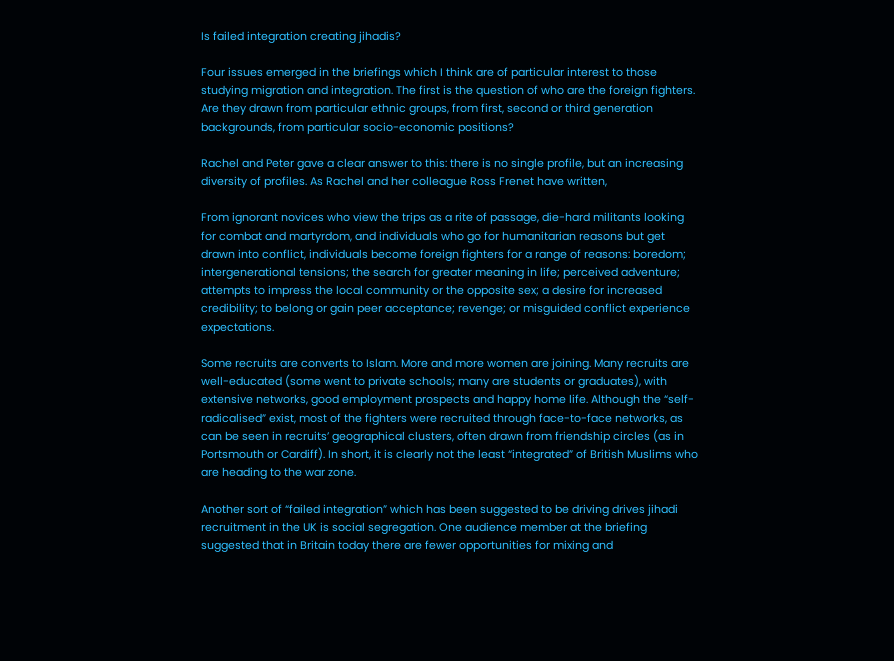Is failed integration creating jihadis?

Four issues emerged in the briefings which I think are of particular interest to those studying migration and integration. The first is the question of who are the foreign fighters. Are they drawn from particular ethnic groups, from first, second or third generation backgrounds, from particular socio-economic positions?

Rachel and Peter gave a clear answer to this: there is no single profile, but an increasing diversity of profiles. As Rachel and her colleague Ross Frenet have written,

From ignorant novices who view the trips as a rite of passage, die-hard militants looking for combat and martyrdom, and individuals who go for humanitarian reasons but get drawn into conflict, individuals become foreign fighters for a range of reasons: boredom; intergenerational tensions; the search for greater meaning in life; perceived adventure; attempts to impress the local community or the opposite sex; a desire for increased credibility; to belong or gain peer acceptance; revenge; or misguided conflict experience expectations.

Some recruits are converts to Islam. More and more women are joining. Many recruits are well-educated (some went to private schools; many are students or graduates), with extensive networks, good employment prospects and happy home life. Although the “self-radicalised” exist, most of the fighters were recruited through face-to-face networks, as can be seen in recruits’ geographical clusters, often drawn from friendship circles (as in Portsmouth or Cardiff). In short, it is clearly not the least “integrated” of British Muslims who are heading to the war zone.

Another sort of “failed integration” which has been suggested to be driving drives jihadi recruitment in the UK is social segregation. One audience member at the briefing suggested that in Britain today there are fewer opportunities for mixing and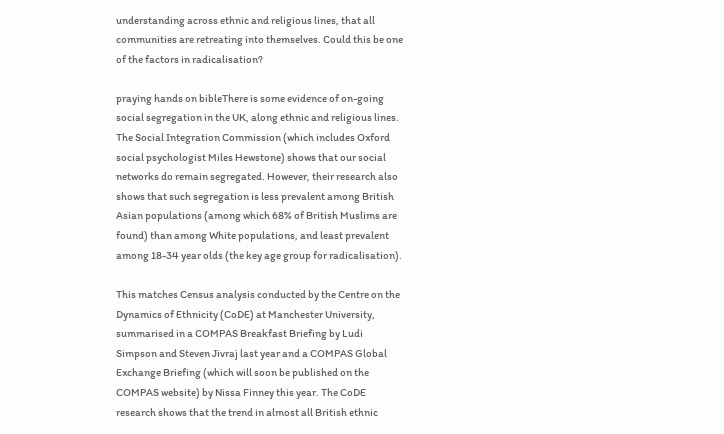understanding across ethnic and religious lines, that all communities are retreating into themselves. Could this be one of the factors in radicalisation?

praying hands on bibleThere is some evidence of on-going social segregation in the UK, along ethnic and religious lines. The Social Integration Commission (which includes Oxford social psychologist Miles Hewstone) shows that our social networks do remain segregated. However, their research also shows that such segregation is less prevalent among British Asian populations (among which 68% of British Muslims are found) than among White populations, and least prevalent among 18-34 year olds (the key age group for radicalisation).

This matches Census analysis conducted by the Centre on the Dynamics of Ethnicity (CoDE) at Manchester University, summarised in a COMPAS Breakfast Briefing by Ludi Simpson and Steven Jivraj last year and a COMPAS Global Exchange Briefing (which will soon be published on the COMPAS website) by Nissa Finney this year. The CoDE research shows that the trend in almost all British ethnic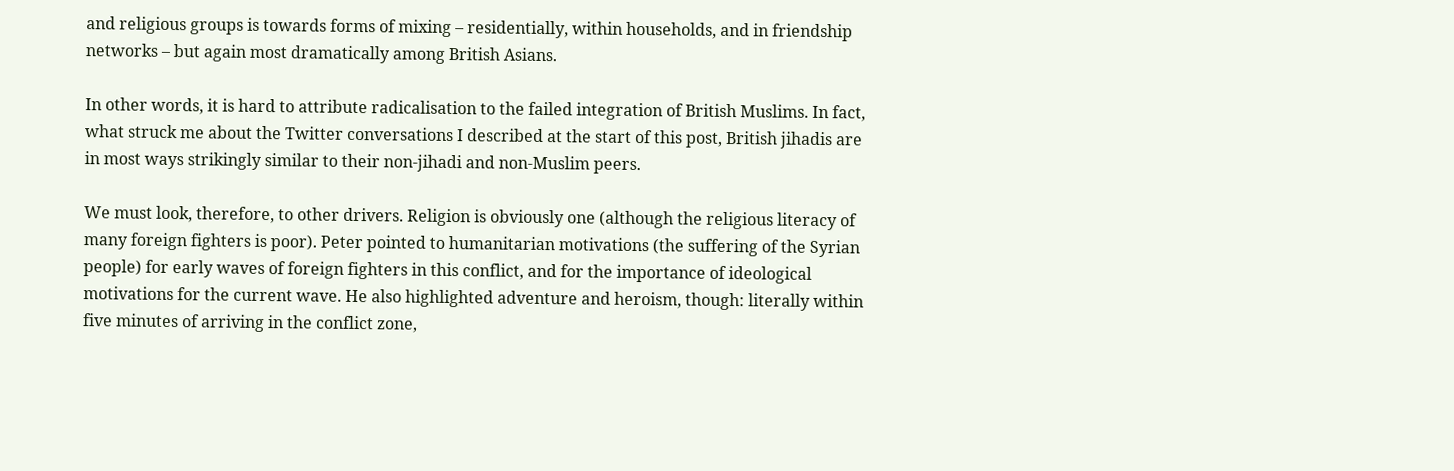and religious groups is towards forms of mixing – residentially, within households, and in friendship networks – but again most dramatically among British Asians.

In other words, it is hard to attribute radicalisation to the failed integration of British Muslims. In fact, what struck me about the Twitter conversations I described at the start of this post, British jihadis are in most ways strikingly similar to their non-jihadi and non-Muslim peers.

We must look, therefore, to other drivers. Religion is obviously one (although the religious literacy of many foreign fighters is poor). Peter pointed to humanitarian motivations (the suffering of the Syrian people) for early waves of foreign fighters in this conflict, and for the importance of ideological motivations for the current wave. He also highlighted adventure and heroism, though: literally within five minutes of arriving in the conflict zone,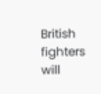British fighters will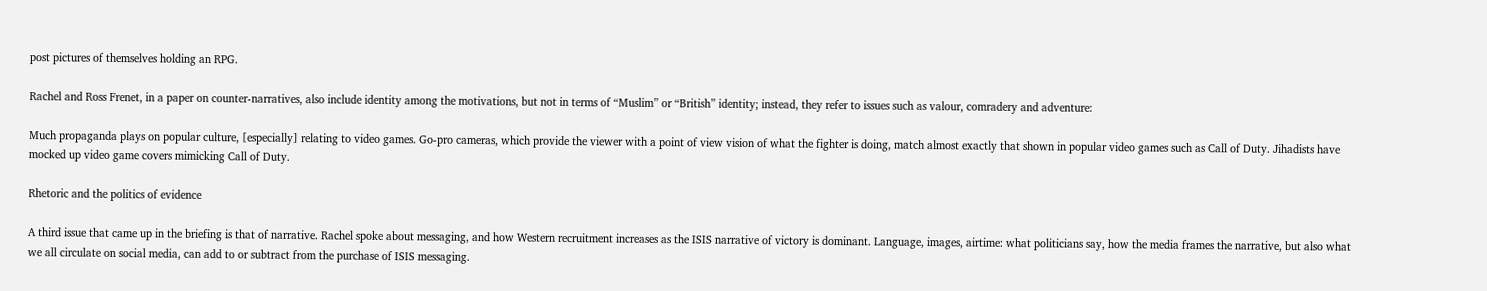post pictures of themselves holding an RPG.

Rachel and Ross Frenet, in a paper on counter-narratives, also include identity among the motivations, but not in terms of “Muslim” or “British” identity; instead, they refer to issues such as valour, comradery and adventure:

Much propaganda plays on popular culture, [especially] relating to video games. Go-pro cameras, which provide the viewer with a point of view vision of what the fighter is doing, match almost exactly that shown in popular video games such as Call of Duty. Jihadists have mocked up video game covers mimicking Call of Duty.

Rhetoric and the politics of evidence

A third issue that came up in the briefing is that of narrative. Rachel spoke about messaging, and how Western recruitment increases as the ISIS narrative of victory is dominant. Language, images, airtime: what politicians say, how the media frames the narrative, but also what we all circulate on social media, can add to or subtract from the purchase of ISIS messaging.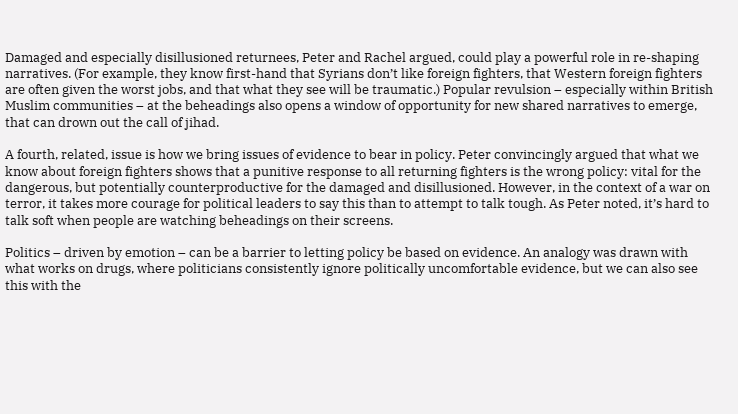Damaged and especially disillusioned returnees, Peter and Rachel argued, could play a powerful role in re-shaping narratives. (For example, they know first-hand that Syrians don’t like foreign fighters, that Western foreign fighters are often given the worst jobs, and that what they see will be traumatic.) Popular revulsion – especially within British Muslim communities – at the beheadings also opens a window of opportunity for new shared narratives to emerge, that can drown out the call of jihad.

A fourth, related, issue is how we bring issues of evidence to bear in policy. Peter convincingly argued that what we know about foreign fighters shows that a punitive response to all returning fighters is the wrong policy: vital for the dangerous, but potentially counterproductive for the damaged and disillusioned. However, in the context of a war on terror, it takes more courage for political leaders to say this than to attempt to talk tough. As Peter noted, it’s hard to talk soft when people are watching beheadings on their screens.

Politics – driven by emotion – can be a barrier to letting policy be based on evidence. An analogy was drawn with what works on drugs, where politicians consistently ignore politically uncomfortable evidence, but we can also see this with the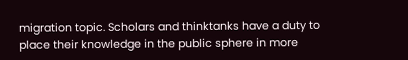migration topic. Scholars and thinktanks have a duty to place their knowledge in the public sphere in more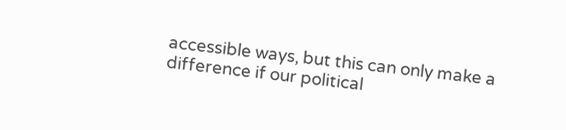accessible ways, but this can only make a difference if our political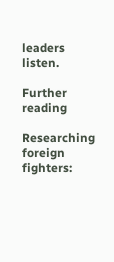leaders listen.

Further reading

Researching foreign fighters: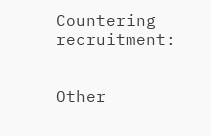Countering recruitment:


Other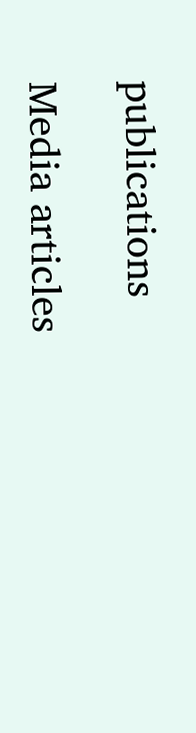publications

Media articles